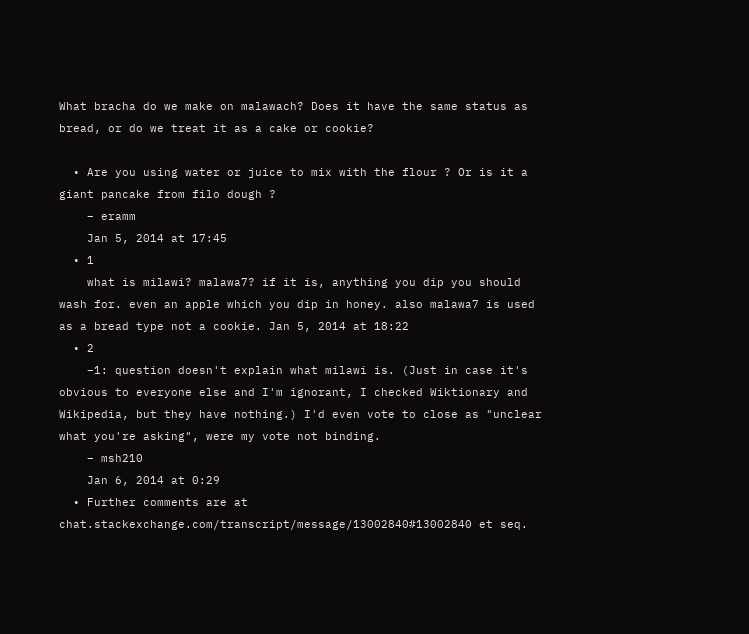What bracha do we make on malawach? Does it have the same status as bread, or do we treat it as a cake or cookie?

  • Are you using water or juice to mix with the flour ? Or is it a giant pancake from filo dough ?
    – eramm
    Jan 5, 2014 at 17:45
  • 1
    what is milawi? malawa7? if it is, anything you dip you should wash for. even an apple which you dip in honey. also malawa7 is used as a bread type not a cookie. Jan 5, 2014 at 18:22
  • 2
    −1: question doesn't explain what milawi is. (Just in case it's obvious to everyone else and I'm ignorant, I checked Wiktionary and Wikipedia, but they have nothing.) I'd even vote to close as "unclear what you're asking", were my vote not binding.
    – msh210
    Jan 6, 2014 at 0:29
  • Further comments are at chat.stackexchange.com/transcript/message/13002840#13002840 et seq.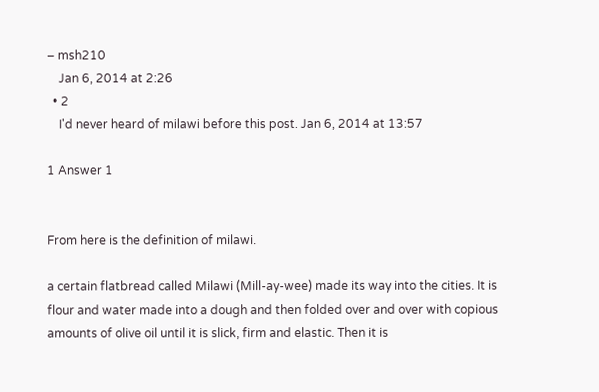– msh210
    Jan 6, 2014 at 2:26
  • 2
    I'd never heard of milawi before this post. Jan 6, 2014 at 13:57

1 Answer 1


From here is the definition of milawi.

a certain flatbread called Milawi (Mill-ay-wee) made its way into the cities. It is flour and water made into a dough and then folded over and over with copious amounts of olive oil until it is slick, firm and elastic. Then it is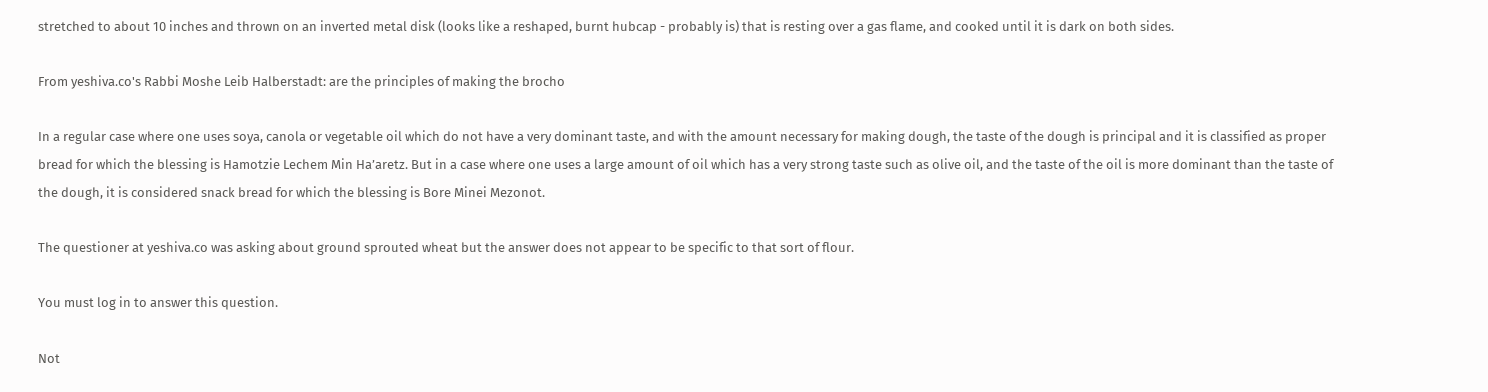stretched to about 10 inches and thrown on an inverted metal disk (looks like a reshaped, burnt hubcap - probably is) that is resting over a gas flame, and cooked until it is dark on both sides.

From yeshiva.co's Rabbi Moshe Leib Halberstadt: are the principles of making the brocho

In a regular case where one uses soya, canola or vegetable oil which do not have a very dominant taste, and with the amount necessary for making dough, the taste of the dough is principal and it is classified as proper bread for which the blessing is Hamotzie Lechem Min Ha’aretz. But in a case where one uses a large amount of oil which has a very strong taste such as olive oil, and the taste of the oil is more dominant than the taste of the dough, it is considered snack bread for which the blessing is Bore Minei Mezonot.

The questioner at yeshiva.co was asking about ground sprouted wheat but the answer does not appear to be specific to that sort of flour.

You must log in to answer this question.

Not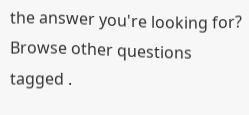the answer you're looking for? Browse other questions tagged .